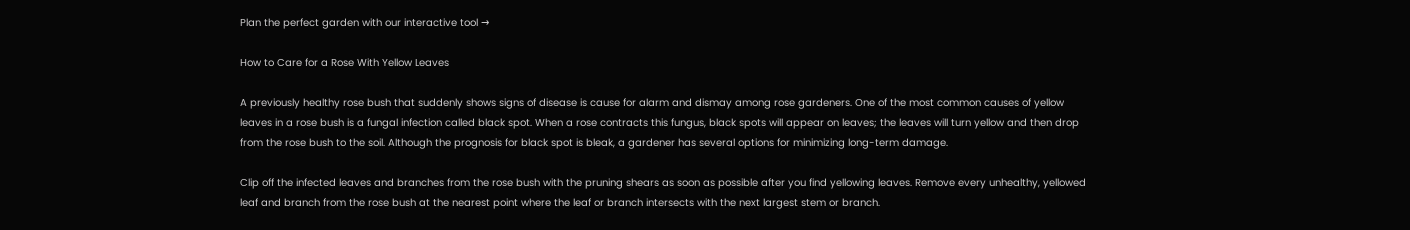Plan the perfect garden with our interactive tool →

How to Care for a Rose With Yellow Leaves

A previously healthy rose bush that suddenly shows signs of disease is cause for alarm and dismay among rose gardeners. One of the most common causes of yellow leaves in a rose bush is a fungal infection called black spot. When a rose contracts this fungus, black spots will appear on leaves; the leaves will turn yellow and then drop from the rose bush to the soil. Although the prognosis for black spot is bleak, a gardener has several options for minimizing long-term damage.

Clip off the infected leaves and branches from the rose bush with the pruning shears as soon as possible after you find yellowing leaves. Remove every unhealthy, yellowed leaf and branch from the rose bush at the nearest point where the leaf or branch intersects with the next largest stem or branch.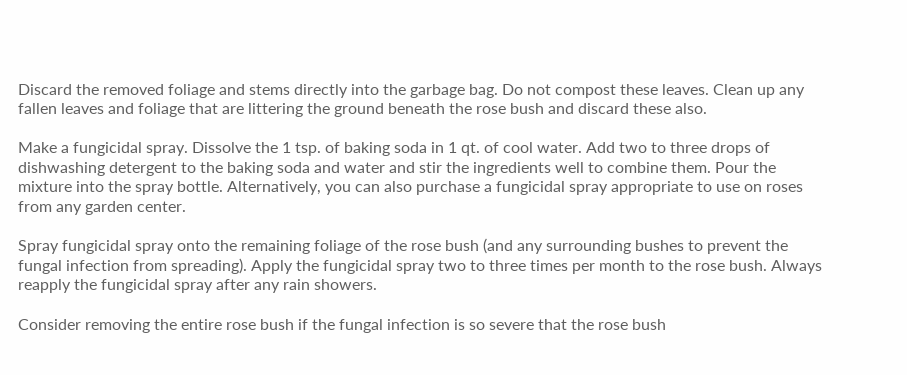Discard the removed foliage and stems directly into the garbage bag. Do not compost these leaves. Clean up any fallen leaves and foliage that are littering the ground beneath the rose bush and discard these also.

Make a fungicidal spray. Dissolve the 1 tsp. of baking soda in 1 qt. of cool water. Add two to three drops of dishwashing detergent to the baking soda and water and stir the ingredients well to combine them. Pour the mixture into the spray bottle. Alternatively, you can also purchase a fungicidal spray appropriate to use on roses from any garden center.

Spray fungicidal spray onto the remaining foliage of the rose bush (and any surrounding bushes to prevent the fungal infection from spreading). Apply the fungicidal spray two to three times per month to the rose bush. Always reapply the fungicidal spray after any rain showers.

Consider removing the entire rose bush if the fungal infection is so severe that the rose bush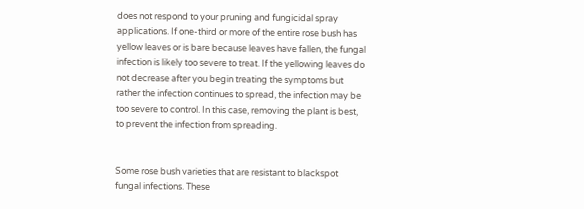does not respond to your pruning and fungicidal spray applications. If one-third or more of the entire rose bush has yellow leaves or is bare because leaves have fallen, the fungal infection is likely too severe to treat. If the yellowing leaves do not decrease after you begin treating the symptoms but rather the infection continues to spread, the infection may be too severe to control. In this case, removing the plant is best, to prevent the infection from spreading.


Some rose bush varieties that are resistant to blackspot fungal infections. These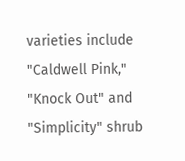varieties include "Caldwell Pink," "Knock Out" and "Simplicity" shrub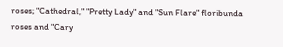roses; "Cathedral," "Pretty Lady" and "Sun Flare" floribunda roses and "Cary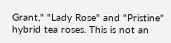Grant," "Lady Rose" and "Pristine" hybrid tea roses. This is not an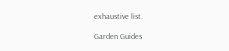exhaustive list.

Garden Guides